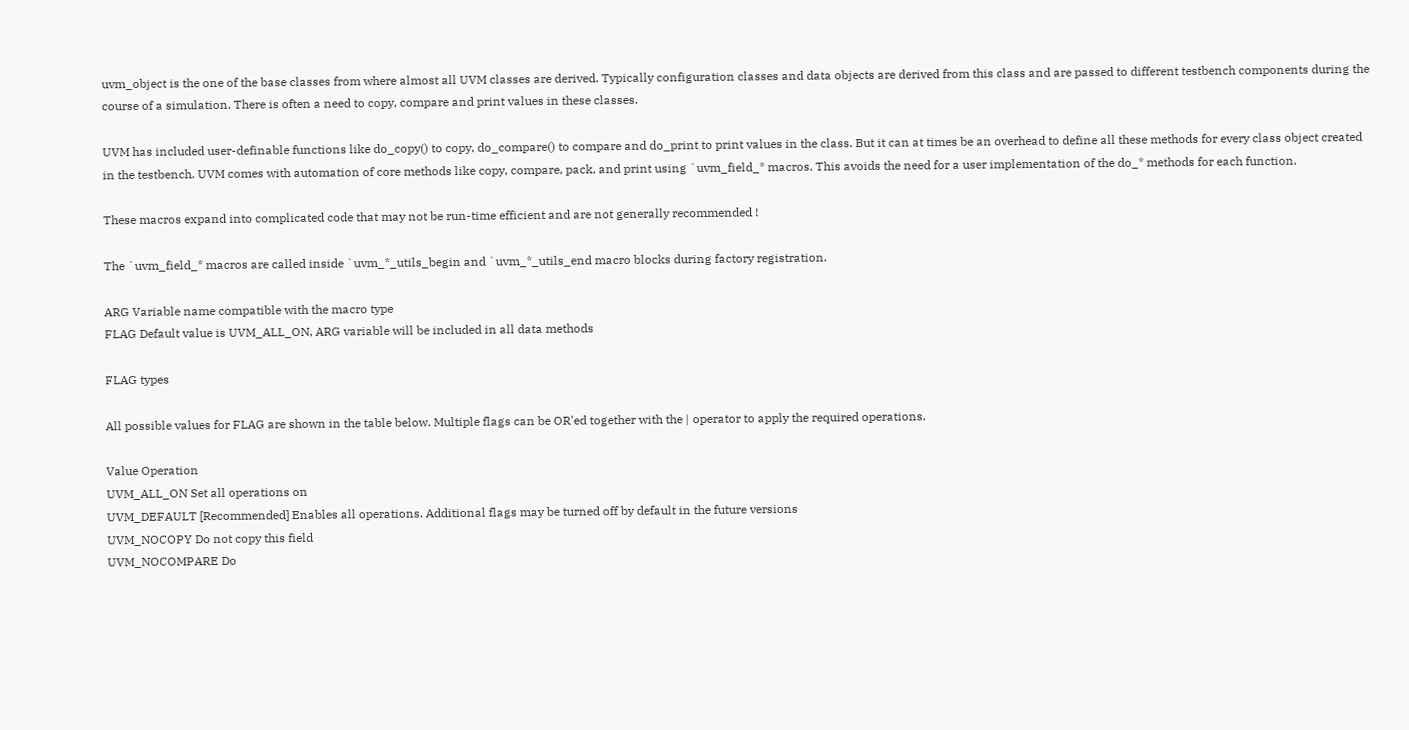uvm_object is the one of the base classes from where almost all UVM classes are derived. Typically configuration classes and data objects are derived from this class and are passed to different testbench components during the course of a simulation. There is often a need to copy, compare and print values in these classes.

UVM has included user-definable functions like do_copy() to copy, do_compare() to compare and do_print to print values in the class. But it can at times be an overhead to define all these methods for every class object created in the testbench. UVM comes with automation of core methods like copy, compare, pack, and print using `uvm_field_* macros. This avoids the need for a user implementation of the do_* methods for each function.

These macros expand into complicated code that may not be run-time efficient and are not generally recommended !

The `uvm_field_* macros are called inside `uvm_*_utils_begin and `uvm_*_utils_end macro blocks during factory registration.

ARG Variable name compatible with the macro type
FLAG Default value is UVM_ALL_ON, ARG variable will be included in all data methods

FLAG types

All possible values for FLAG are shown in the table below. Multiple flags can be OR'ed together with the | operator to apply the required operations.

Value Operation
UVM_ALL_ON Set all operations on
UVM_DEFAULT [Recommended] Enables all operations. Additional flags may be turned off by default in the future versions
UVM_NOCOPY Do not copy this field
UVM_NOCOMPARE Do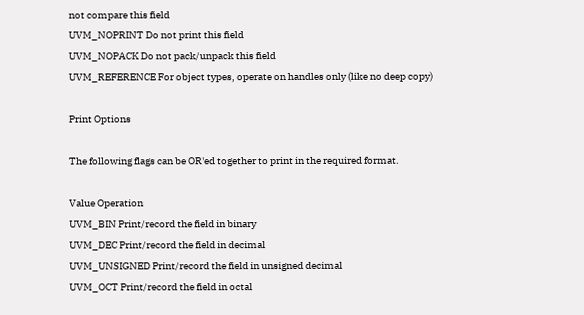not compare this field
UVM_NOPRINT Do not print this field
UVM_NOPACK Do not pack/unpack this field
UVM_REFERENCE For object types, operate on handles only (like no deep copy)

Print Options

The following flags can be OR'ed together to print in the required format.

Value Operation
UVM_BIN Print/record the field in binary
UVM_DEC Print/record the field in decimal
UVM_UNSIGNED Print/record the field in unsigned decimal
UVM_OCT Print/record the field in octal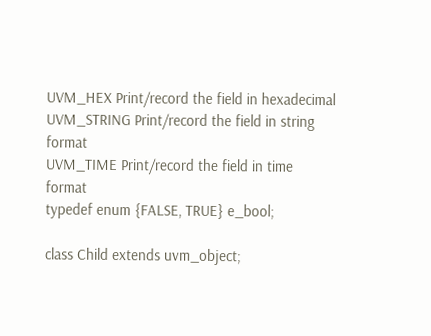UVM_HEX Print/record the field in hexadecimal
UVM_STRING Print/record the field in string format
UVM_TIME Print/record the field in time format
typedef enum {FALSE, TRUE} e_bool;

class Child extends uvm_object;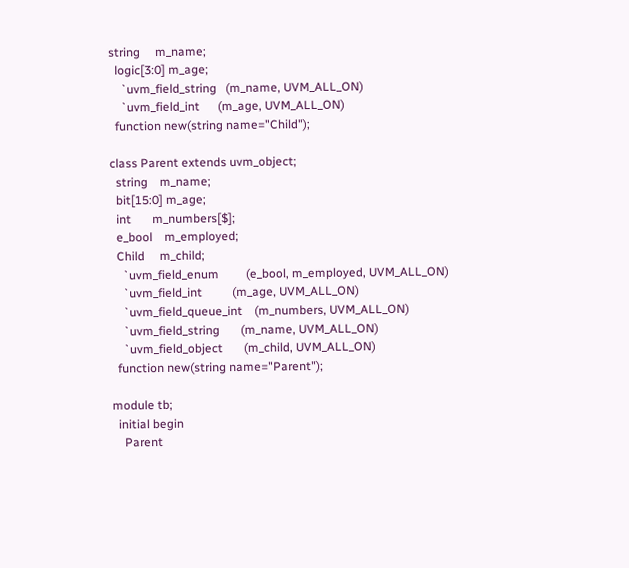string     m_name;
  logic[3:0] m_age;
    `uvm_field_string   (m_name, UVM_ALL_ON)
    `uvm_field_int      (m_age, UVM_ALL_ON)
  function new(string name="Child");

class Parent extends uvm_object;
  string    m_name;
  bit[15:0] m_age;
  int       m_numbers[$];
  e_bool    m_employed;
  Child     m_child;
    `uvm_field_enum         (e_bool, m_employed, UVM_ALL_ON)
    `uvm_field_int          (m_age, UVM_ALL_ON)
    `uvm_field_queue_int    (m_numbers, UVM_ALL_ON)
    `uvm_field_string       (m_name, UVM_ALL_ON)
    `uvm_field_object       (m_child, UVM_ALL_ON)
  function new(string name="Parent");

module tb;
  initial begin
    Parent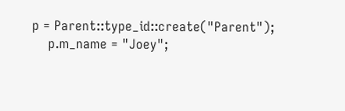p = Parent::type_id::create("Parent");
    p.m_name = "Joey";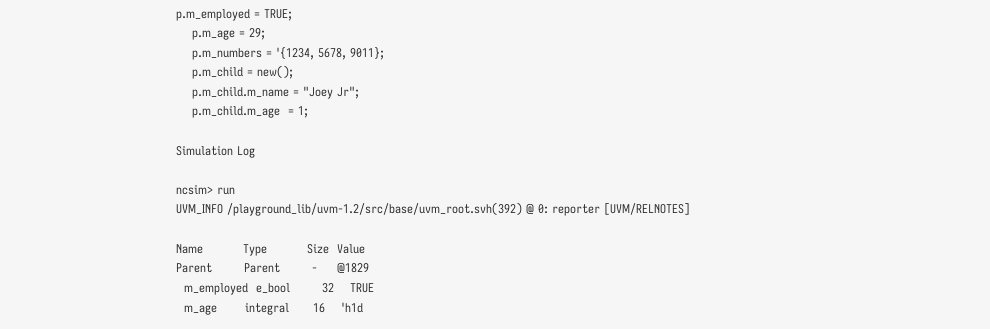p.m_employed = TRUE;
    p.m_age = 29;
    p.m_numbers = '{1234, 5678, 9011};
    p.m_child = new();
    p.m_child.m_name = "Joey Jr";
    p.m_child.m_age  = 1;

Simulation Log

ncsim> run
UVM_INFO /playground_lib/uvm-1.2/src/base/uvm_root.svh(392) @ 0: reporter [UVM/RELNOTES]

Name          Type          Size  Value
Parent        Parent        -     @1829
  m_employed  e_bool        32    TRUE
  m_age       integral      16    'h1d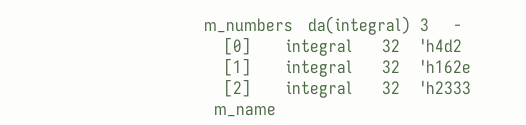m_numbers   da(integral)  3     -
    [0]       integral      32    'h4d2
    [1]       integral      32    'h162e
    [2]       integral      32    'h2333
  m_name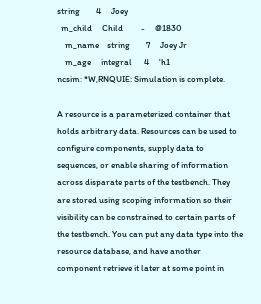string        4     Joey
  m_child     Child         -     @1830
    m_name    string        7     Joey Jr
    m_age     integral      4     'h1
ncsim: *W,RNQUIE: Simulation is complete.

A resource is a parameterized container that holds arbitrary data. Resources can be used to configure components, supply data to sequences, or enable sharing of information across disparate parts of the testbench. They are stored using scoping information so their visibility can be constrained to certain parts of the testbench. You can put any data type into the resource database, and have another component retrieve it later at some point in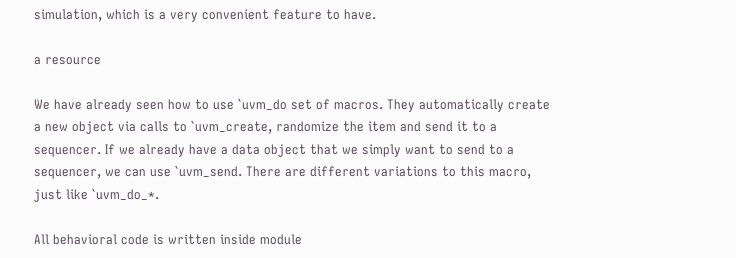simulation, which is a very convenient feature to have.

a resource

We have already seen how to use `uvm_do set of macros. They automatically create a new object via calls to `uvm_create, randomize the item and send it to a sequencer. If we already have a data object that we simply want to send to a sequencer, we can use `uvm_send. There are different variations to this macro, just like `uvm_do_*.

All behavioral code is written inside module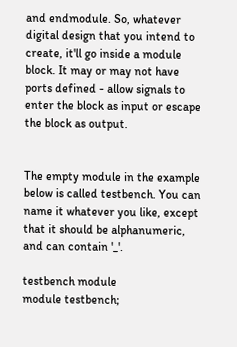and endmodule. So, whatever digital design that you intend to create, it'll go inside a module block. It may or may not have ports defined - allow signals to enter the block as input or escape the block as output.


The empty module in the example below is called testbench. You can name it whatever you like, except that it should be alphanumeric, and can contain '_'.

testbench module
module testbench;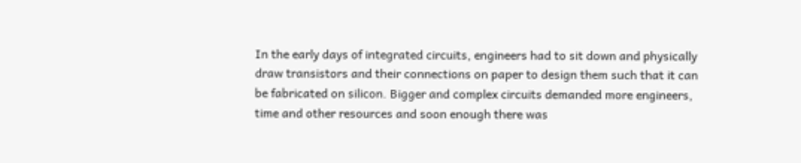In the early days of integrated circuits, engineers had to sit down and physically draw transistors and their connections on paper to design them such that it can be fabricated on silicon. Bigger and complex circuits demanded more engineers, time and other resources and soon enough there was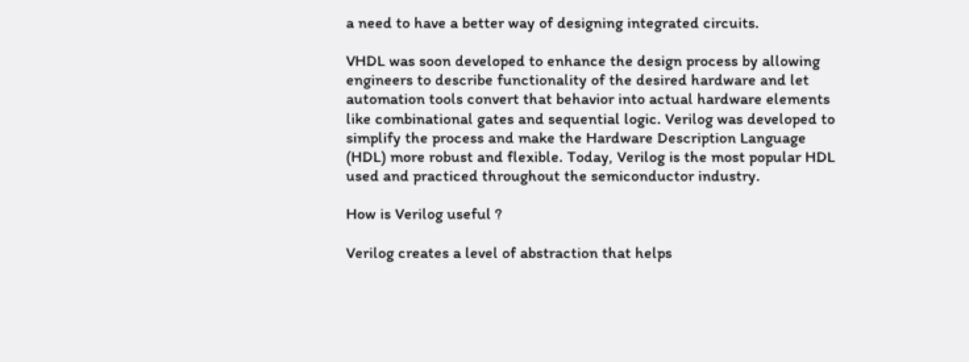a need to have a better way of designing integrated circuits.

VHDL was soon developed to enhance the design process by allowing engineers to describe functionality of the desired hardware and let automation tools convert that behavior into actual hardware elements like combinational gates and sequential logic. Verilog was developed to simplify the process and make the Hardware Description Language (HDL) more robust and flexible. Today, Verilog is the most popular HDL used and practiced throughout the semiconductor industry.

How is Verilog useful ?

Verilog creates a level of abstraction that helps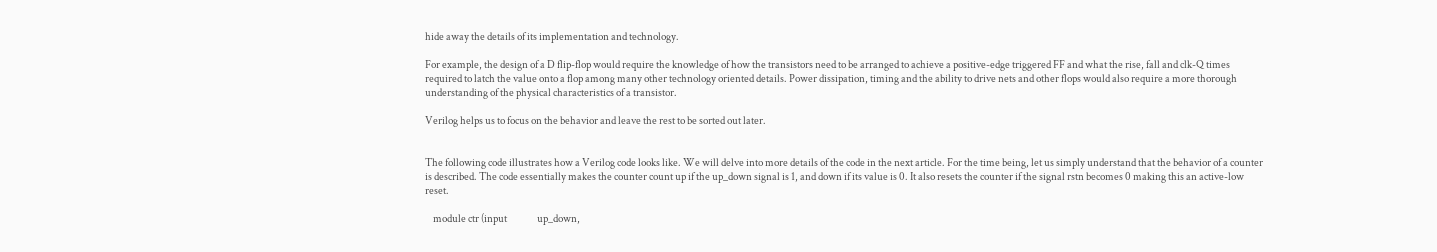hide away the details of its implementation and technology.

For example, the design of a D flip-flop would require the knowledge of how the transistors need to be arranged to achieve a positive-edge triggered FF and what the rise, fall and clk-Q times required to latch the value onto a flop among many other technology oriented details. Power dissipation, timing and the ability to drive nets and other flops would also require a more thorough understanding of the physical characteristics of a transistor.

Verilog helps us to focus on the behavior and leave the rest to be sorted out later.


The following code illustrates how a Verilog code looks like. We will delve into more details of the code in the next article. For the time being, let us simply understand that the behavior of a counter is described. The code essentially makes the counter count up if the up_down signal is 1, and down if its value is 0. It also resets the counter if the signal rstn becomes 0 making this an active-low reset.

    module ctr (input               up_down,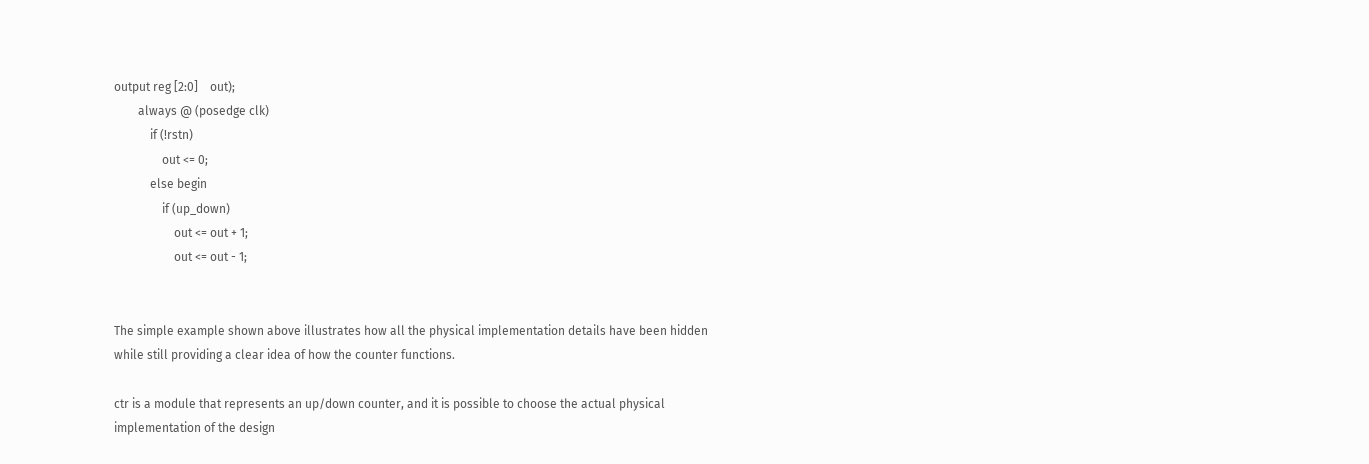output reg [2:0]    out);
        always @ (posedge clk)
            if (!rstn)
                out <= 0;
            else begin
                if (up_down)
                    out <= out + 1;
                    out <= out - 1;


The simple example shown above illustrates how all the physical implementation details have been hidden while still providing a clear idea of how the counter functions.

ctr is a module that represents an up/down counter, and it is possible to choose the actual physical implementation of the design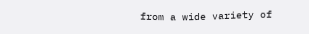from a wide variety of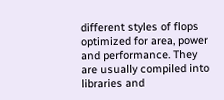different styles of flops optimized for area, power and performance. They are usually compiled into libraries and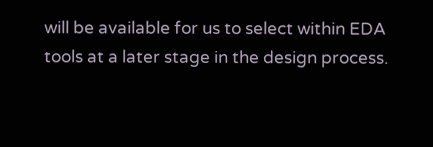will be available for us to select within EDA tools at a later stage in the design process.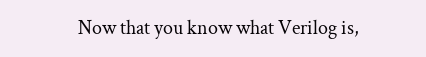Now that you know what Verilog is,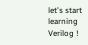let's start learning Verilog !